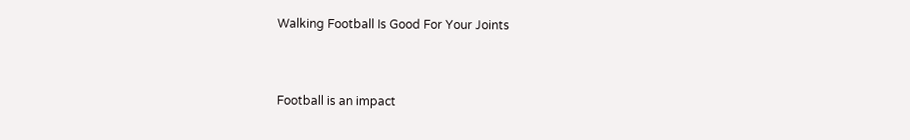Walking Football Is Good For Your Joints


Football is an impact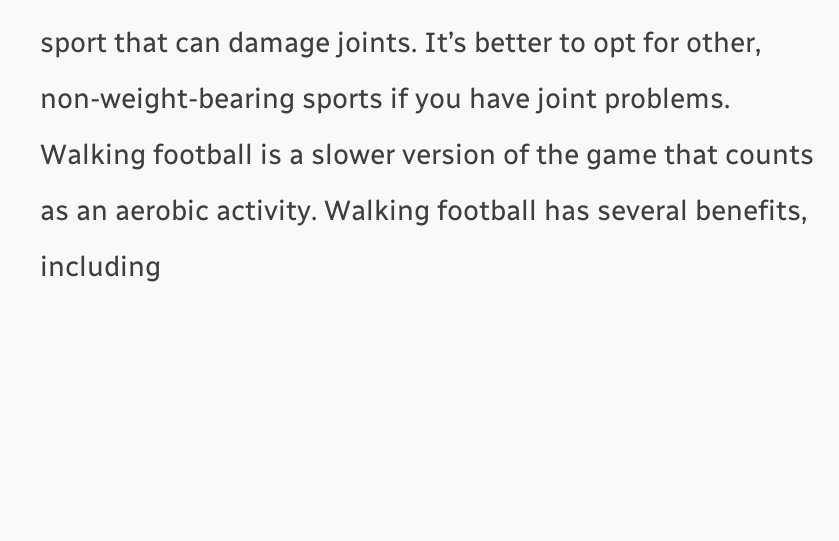sport that can damage joints. It’s better to opt for other, non-weight-bearing sports if you have joint problems. Walking football is a slower version of the game that counts as an aerobic activity. Walking football has several benefits, including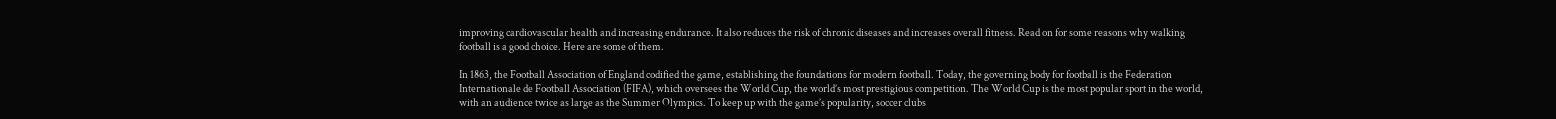improving cardiovascular health and increasing endurance. It also reduces the risk of chronic diseases and increases overall fitness. Read on for some reasons why walking football is a good choice. Here are some of them.

In 1863, the Football Association of England codified the game, establishing the foundations for modern football. Today, the governing body for football is the Federation Internationale de Football Association (FIFA), which oversees the World Cup, the world’s most prestigious competition. The World Cup is the most popular sport in the world, with an audience twice as large as the Summer Olympics. To keep up with the game’s popularity, soccer clubs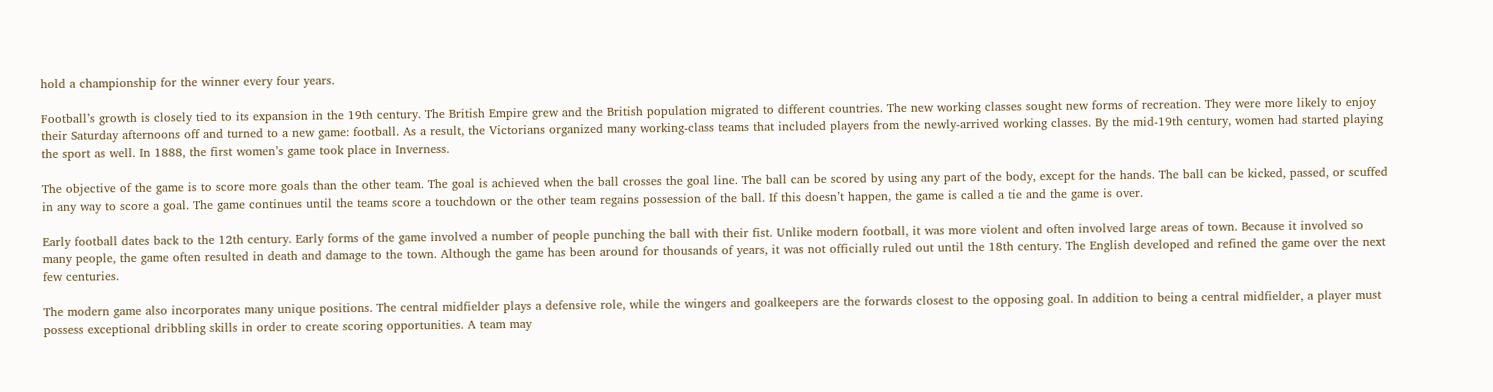hold a championship for the winner every four years.

Football’s growth is closely tied to its expansion in the 19th century. The British Empire grew and the British population migrated to different countries. The new working classes sought new forms of recreation. They were more likely to enjoy their Saturday afternoons off and turned to a new game: football. As a result, the Victorians organized many working-class teams that included players from the newly-arrived working classes. By the mid-19th century, women had started playing the sport as well. In 1888, the first women’s game took place in Inverness.

The objective of the game is to score more goals than the other team. The goal is achieved when the ball crosses the goal line. The ball can be scored by using any part of the body, except for the hands. The ball can be kicked, passed, or scuffed in any way to score a goal. The game continues until the teams score a touchdown or the other team regains possession of the ball. If this doesn’t happen, the game is called a tie and the game is over.

Early football dates back to the 12th century. Early forms of the game involved a number of people punching the ball with their fist. Unlike modern football, it was more violent and often involved large areas of town. Because it involved so many people, the game often resulted in death and damage to the town. Although the game has been around for thousands of years, it was not officially ruled out until the 18th century. The English developed and refined the game over the next few centuries.

The modern game also incorporates many unique positions. The central midfielder plays a defensive role, while the wingers and goalkeepers are the forwards closest to the opposing goal. In addition to being a central midfielder, a player must possess exceptional dribbling skills in order to create scoring opportunities. A team may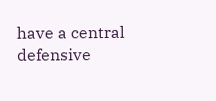have a central defensive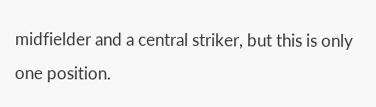midfielder and a central striker, but this is only one position.